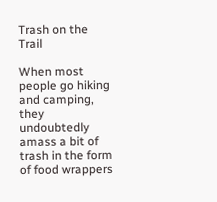Trash on the Trail

When most people go hiking and camping, they undoubtedly amass a bit of trash in the form of food wrappers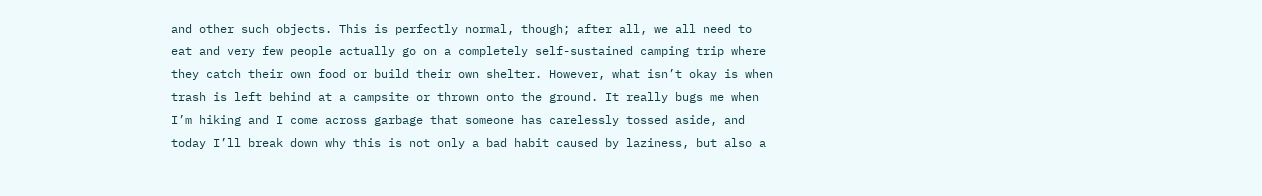and other such objects. This is perfectly normal, though; after all, we all need to eat and very few people actually go on a completely self-sustained camping trip where they catch their own food or build their own shelter. However, what isn’t okay is when trash is left behind at a campsite or thrown onto the ground. It really bugs me when I’m hiking and I come across garbage that someone has carelessly tossed aside, and today I’ll break down why this is not only a bad habit caused by laziness, but also a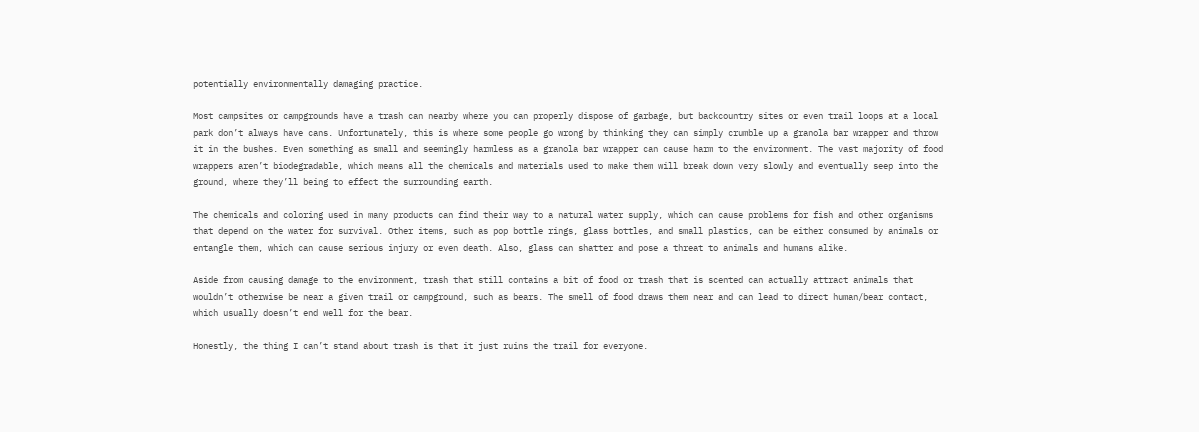potentially environmentally damaging practice.

Most campsites or campgrounds have a trash can nearby where you can properly dispose of garbage, but backcountry sites or even trail loops at a local park don’t always have cans. Unfortunately, this is where some people go wrong by thinking they can simply crumble up a granola bar wrapper and throw it in the bushes. Even something as small and seemingly harmless as a granola bar wrapper can cause harm to the environment. The vast majority of food wrappers aren’t biodegradable, which means all the chemicals and materials used to make them will break down very slowly and eventually seep into the ground, where they’ll being to effect the surrounding earth.

The chemicals and coloring used in many products can find their way to a natural water supply, which can cause problems for fish and other organisms that depend on the water for survival. Other items, such as pop bottle rings, glass bottles, and small plastics, can be either consumed by animals or entangle them, which can cause serious injury or even death. Also, glass can shatter and pose a threat to animals and humans alike.

Aside from causing damage to the environment, trash that still contains a bit of food or trash that is scented can actually attract animals that wouldn’t otherwise be near a given trail or campground, such as bears. The smell of food draws them near and can lead to direct human/bear contact, which usually doesn’t end well for the bear.

Honestly, the thing I can’t stand about trash is that it just ruins the trail for everyone.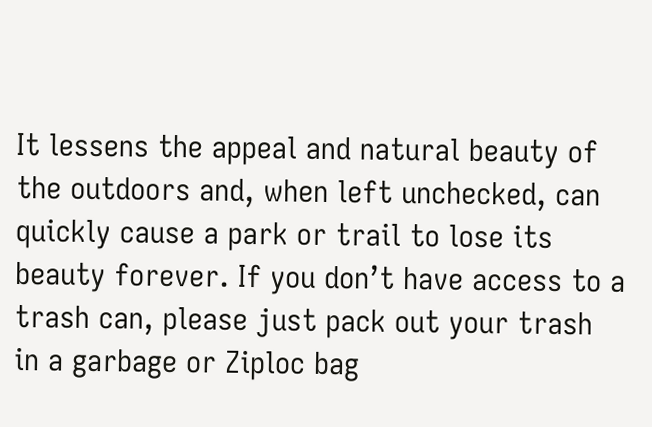It lessens the appeal and natural beauty of the outdoors and, when left unchecked, can quickly cause a park or trail to lose its beauty forever. If you don’t have access to a trash can, please just pack out your trash in a garbage or Ziploc bag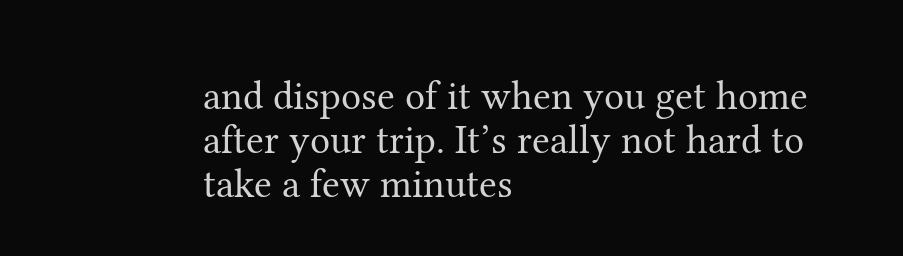and dispose of it when you get home after your trip. It’s really not hard to take a few minutes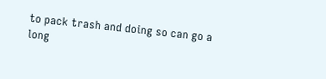to pack trash and doing so can go a long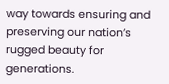way towards ensuring and preserving our nation’s rugged beauty for generations.